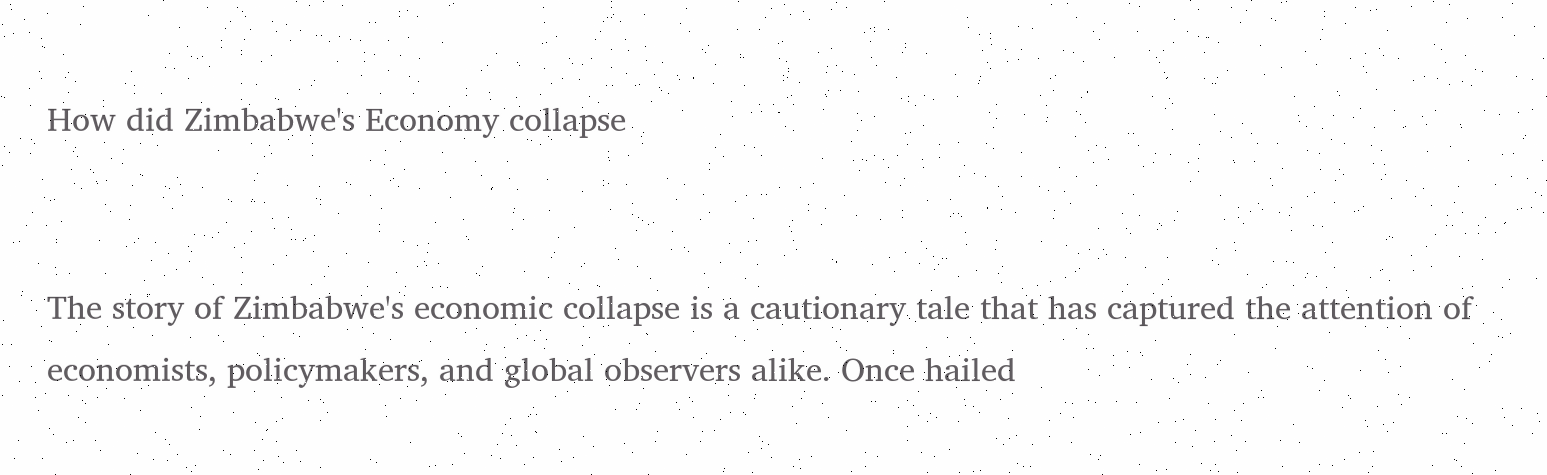How did Zimbabwe's Economy collapse


The story of Zimbabwe's economic collapse is a cautionary tale that has captured the attention of economists, policymakers, and global observers alike. Once hailed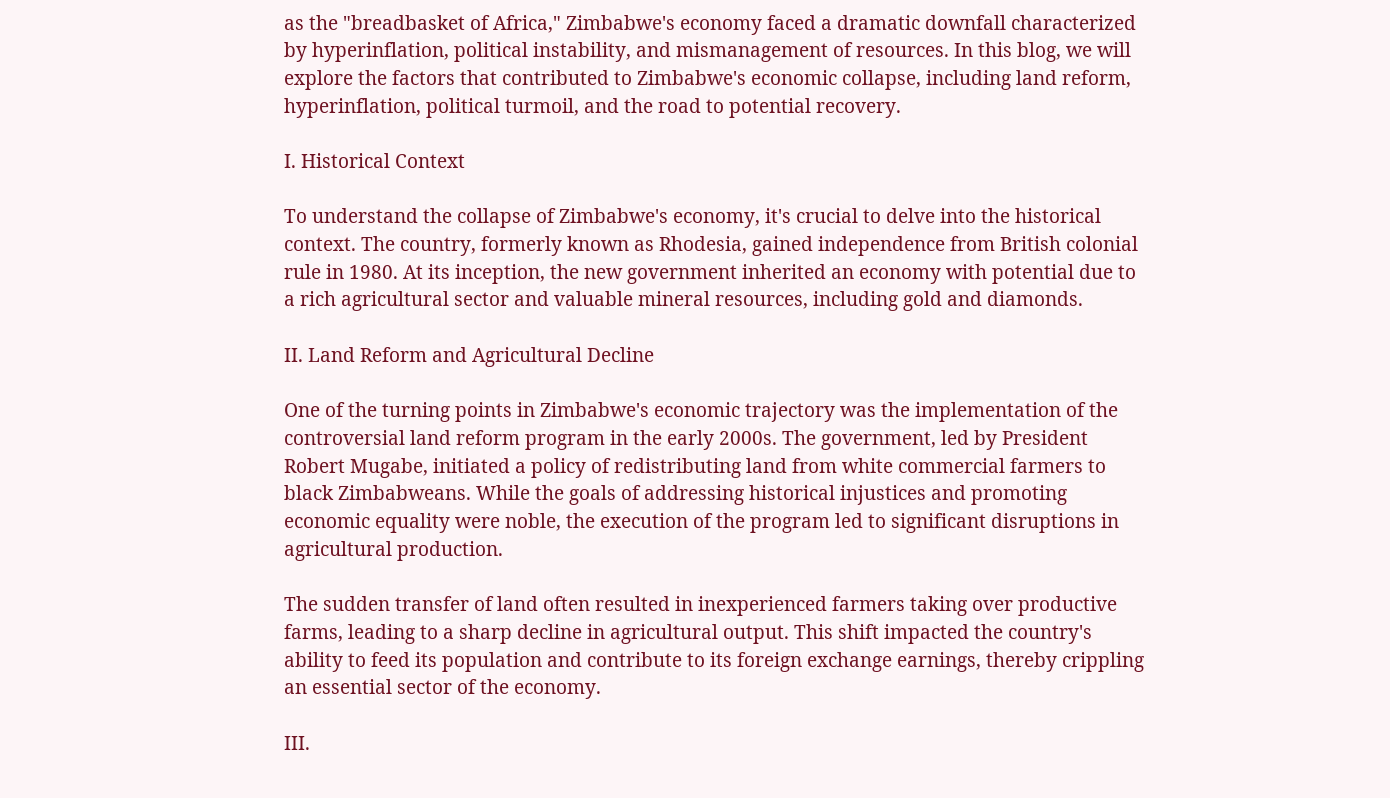as the "breadbasket of Africa," Zimbabwe's economy faced a dramatic downfall characterized by hyperinflation, political instability, and mismanagement of resources. In this blog, we will explore the factors that contributed to Zimbabwe's economic collapse, including land reform, hyperinflation, political turmoil, and the road to potential recovery.

I. Historical Context

To understand the collapse of Zimbabwe's economy, it's crucial to delve into the historical context. The country, formerly known as Rhodesia, gained independence from British colonial rule in 1980. At its inception, the new government inherited an economy with potential due to a rich agricultural sector and valuable mineral resources, including gold and diamonds.

II. Land Reform and Agricultural Decline

One of the turning points in Zimbabwe's economic trajectory was the implementation of the controversial land reform program in the early 2000s. The government, led by President Robert Mugabe, initiated a policy of redistributing land from white commercial farmers to black Zimbabweans. While the goals of addressing historical injustices and promoting economic equality were noble, the execution of the program led to significant disruptions in agricultural production.

The sudden transfer of land often resulted in inexperienced farmers taking over productive farms, leading to a sharp decline in agricultural output. This shift impacted the country's ability to feed its population and contribute to its foreign exchange earnings, thereby crippling an essential sector of the economy.

III.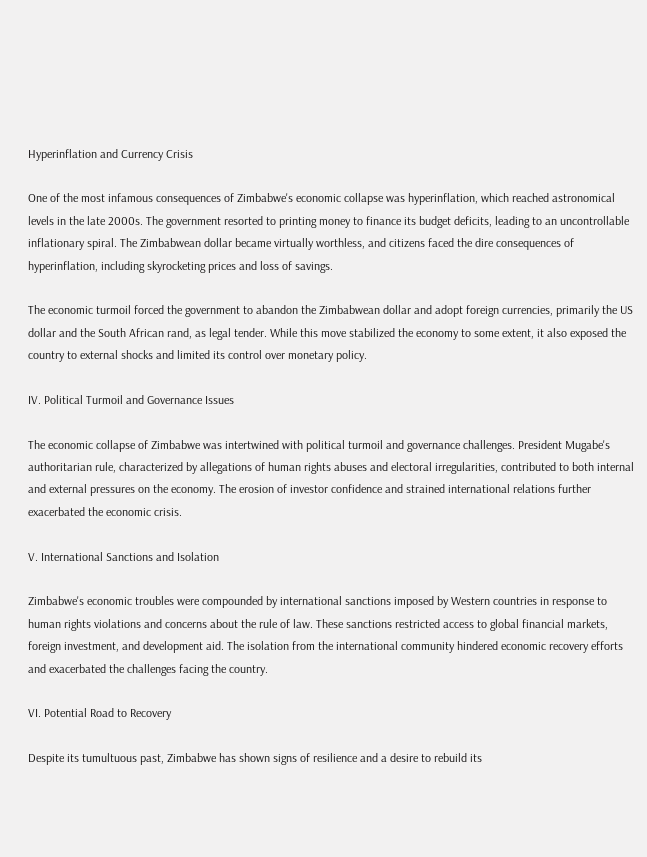Hyperinflation and Currency Crisis

One of the most infamous consequences of Zimbabwe's economic collapse was hyperinflation, which reached astronomical levels in the late 2000s. The government resorted to printing money to finance its budget deficits, leading to an uncontrollable inflationary spiral. The Zimbabwean dollar became virtually worthless, and citizens faced the dire consequences of hyperinflation, including skyrocketing prices and loss of savings.

The economic turmoil forced the government to abandon the Zimbabwean dollar and adopt foreign currencies, primarily the US dollar and the South African rand, as legal tender. While this move stabilized the economy to some extent, it also exposed the country to external shocks and limited its control over monetary policy.

IV. Political Turmoil and Governance Issues

The economic collapse of Zimbabwe was intertwined with political turmoil and governance challenges. President Mugabe's authoritarian rule, characterized by allegations of human rights abuses and electoral irregularities, contributed to both internal and external pressures on the economy. The erosion of investor confidence and strained international relations further exacerbated the economic crisis.

V. International Sanctions and Isolation

Zimbabwe's economic troubles were compounded by international sanctions imposed by Western countries in response to human rights violations and concerns about the rule of law. These sanctions restricted access to global financial markets, foreign investment, and development aid. The isolation from the international community hindered economic recovery efforts and exacerbated the challenges facing the country.

VI. Potential Road to Recovery

Despite its tumultuous past, Zimbabwe has shown signs of resilience and a desire to rebuild its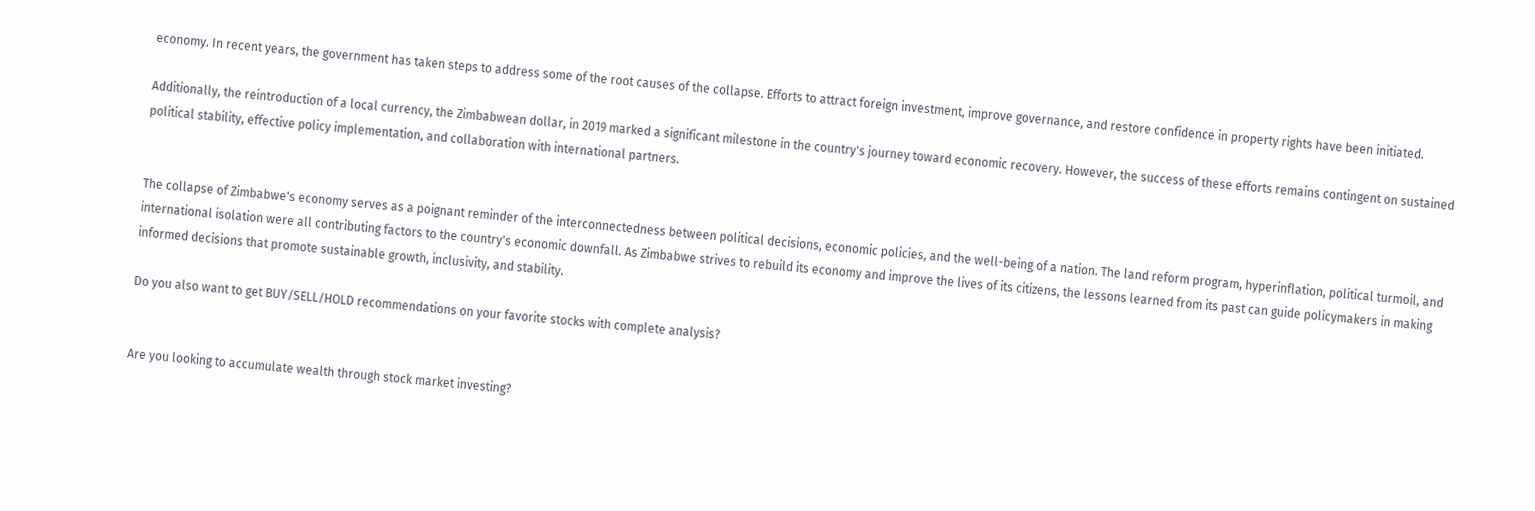economy. In recent years, the government has taken steps to address some of the root causes of the collapse. Efforts to attract foreign investment, improve governance, and restore confidence in property rights have been initiated.

Additionally, the reintroduction of a local currency, the Zimbabwean dollar, in 2019 marked a significant milestone in the country's journey toward economic recovery. However, the success of these efforts remains contingent on sustained political stability, effective policy implementation, and collaboration with international partners.


The collapse of Zimbabwe's economy serves as a poignant reminder of the interconnectedness between political decisions, economic policies, and the well-being of a nation. The land reform program, hyperinflation, political turmoil, and international isolation were all contributing factors to the country's economic downfall. As Zimbabwe strives to rebuild its economy and improve the lives of its citizens, the lessons learned from its past can guide policymakers in making informed decisions that promote sustainable growth, inclusivity, and stability.

Do you also want to get BUY/SELL/HOLD recommendations on your favorite stocks with complete analysis?


Are you looking to accumulate wealth through stock market investing?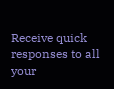Receive quick responses to all your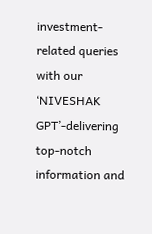investment-related queries with our ‘NIVESHAK GPT’-delivering top-notch information and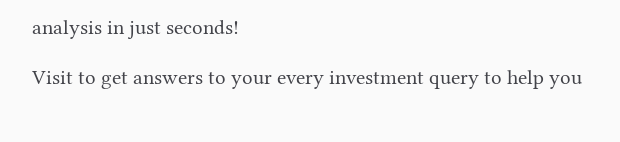analysis in just seconds!

Visit to get answers to your every investment query to help you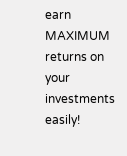earn MAXIMUM returns on your investments easily!